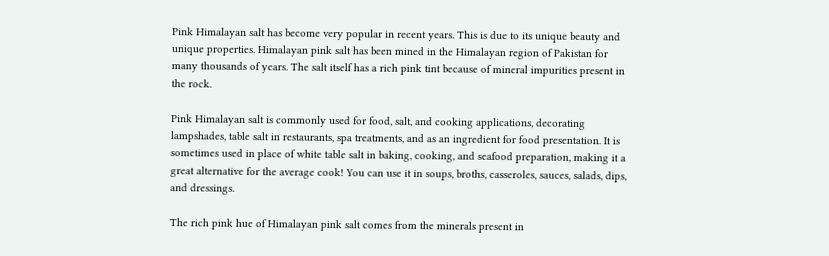Pink Himalayan salt has become very popular in recent years. This is due to its unique beauty and unique properties. Himalayan pink salt has been mined in the Himalayan region of Pakistan for many thousands of years. The salt itself has a rich pink tint because of mineral impurities present in the rock.

Pink Himalayan salt is commonly used for food, salt, and cooking applications, decorating lampshades, table salt in restaurants, spa treatments, and as an ingredient for food presentation. It is sometimes used in place of white table salt in baking, cooking, and seafood preparation, making it a great alternative for the average cook! You can use it in soups, broths, casseroles, sauces, salads, dips, and dressings.

The rich pink hue of Himalayan pink salt comes from the minerals present in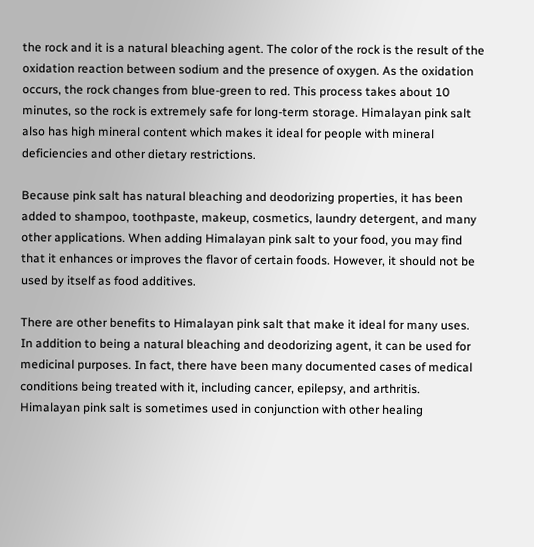the rock and it is a natural bleaching agent. The color of the rock is the result of the oxidation reaction between sodium and the presence of oxygen. As the oxidation occurs, the rock changes from blue-green to red. This process takes about 10 minutes, so the rock is extremely safe for long-term storage. Himalayan pink salt also has high mineral content which makes it ideal for people with mineral deficiencies and other dietary restrictions.

Because pink salt has natural bleaching and deodorizing properties, it has been added to shampoo, toothpaste, makeup, cosmetics, laundry detergent, and many other applications. When adding Himalayan pink salt to your food, you may find that it enhances or improves the flavor of certain foods. However, it should not be used by itself as food additives.

There are other benefits to Himalayan pink salt that make it ideal for many uses. In addition to being a natural bleaching and deodorizing agent, it can be used for medicinal purposes. In fact, there have been many documented cases of medical conditions being treated with it, including cancer, epilepsy, and arthritis. Himalayan pink salt is sometimes used in conjunction with other healing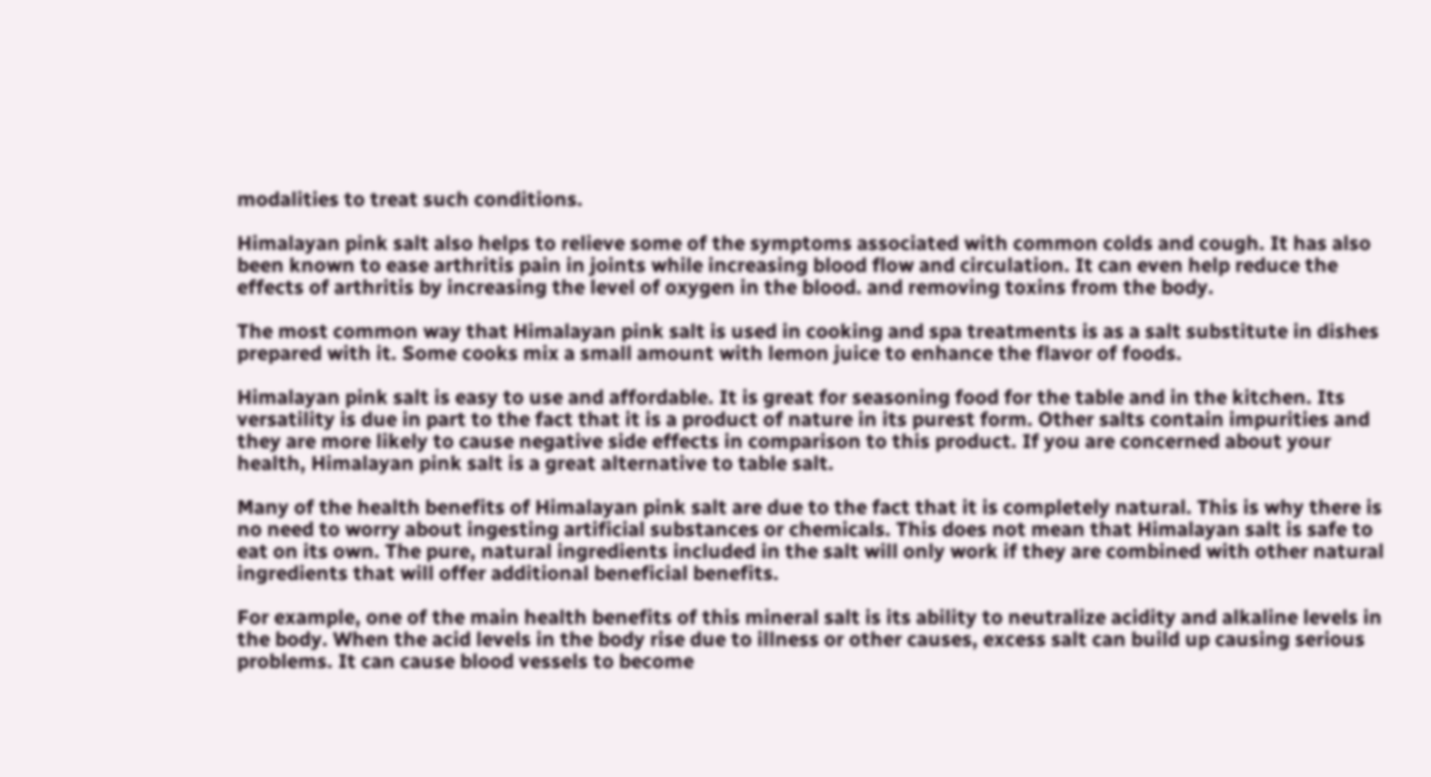modalities to treat such conditions.

Himalayan pink salt also helps to relieve some of the symptoms associated with common colds and cough. It has also been known to ease arthritis pain in joints while increasing blood flow and circulation. It can even help reduce the effects of arthritis by increasing the level of oxygen in the blood. and removing toxins from the body.

The most common way that Himalayan pink salt is used in cooking and spa treatments is as a salt substitute in dishes prepared with it. Some cooks mix a small amount with lemon juice to enhance the flavor of foods.

Himalayan pink salt is easy to use and affordable. It is great for seasoning food for the table and in the kitchen. Its versatility is due in part to the fact that it is a product of nature in its purest form. Other salts contain impurities and they are more likely to cause negative side effects in comparison to this product. If you are concerned about your health, Himalayan pink salt is a great alternative to table salt.

Many of the health benefits of Himalayan pink salt are due to the fact that it is completely natural. This is why there is no need to worry about ingesting artificial substances or chemicals. This does not mean that Himalayan salt is safe to eat on its own. The pure, natural ingredients included in the salt will only work if they are combined with other natural ingredients that will offer additional beneficial benefits.

For example, one of the main health benefits of this mineral salt is its ability to neutralize acidity and alkaline levels in the body. When the acid levels in the body rise due to illness or other causes, excess salt can build up causing serious problems. It can cause blood vessels to become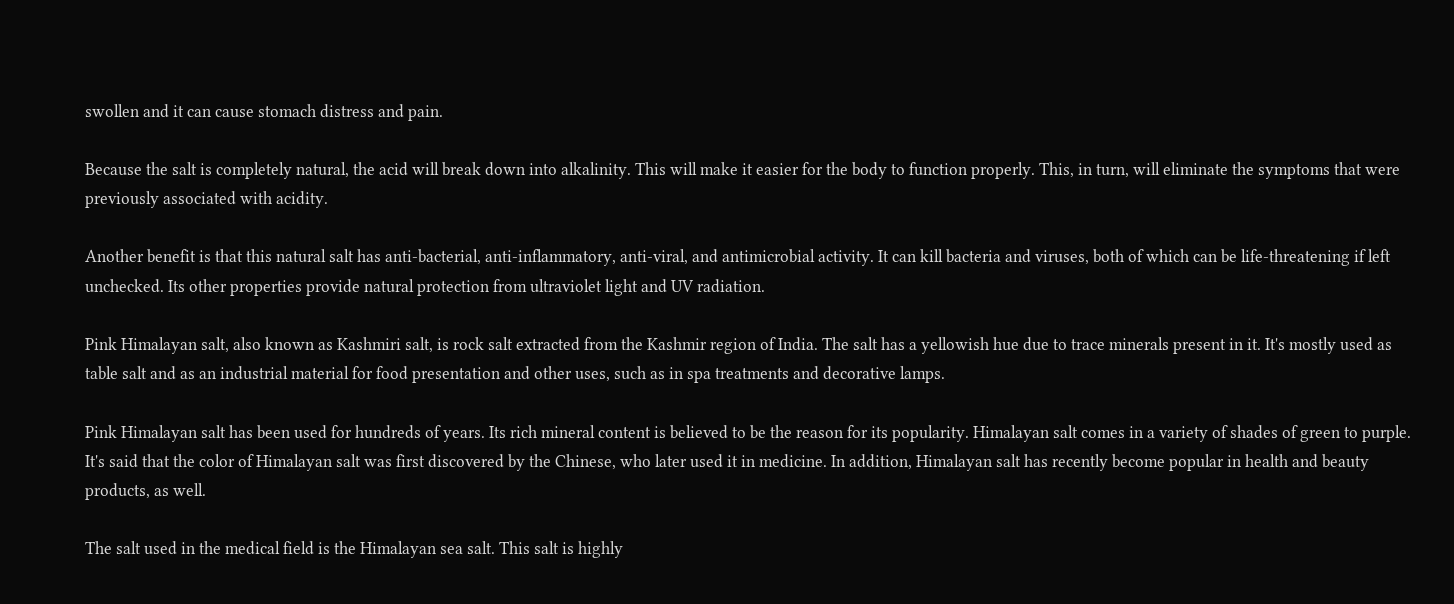swollen and it can cause stomach distress and pain.

Because the salt is completely natural, the acid will break down into alkalinity. This will make it easier for the body to function properly. This, in turn, will eliminate the symptoms that were previously associated with acidity.

Another benefit is that this natural salt has anti-bacterial, anti-inflammatory, anti-viral, and antimicrobial activity. It can kill bacteria and viruses, both of which can be life-threatening if left unchecked. Its other properties provide natural protection from ultraviolet light and UV radiation.

Pink Himalayan salt, also known as Kashmiri salt, is rock salt extracted from the Kashmir region of India. The salt has a yellowish hue due to trace minerals present in it. It's mostly used as table salt and as an industrial material for food presentation and other uses, such as in spa treatments and decorative lamps.

Pink Himalayan salt has been used for hundreds of years. Its rich mineral content is believed to be the reason for its popularity. Himalayan salt comes in a variety of shades of green to purple. It's said that the color of Himalayan salt was first discovered by the Chinese, who later used it in medicine. In addition, Himalayan salt has recently become popular in health and beauty products, as well.

The salt used in the medical field is the Himalayan sea salt. This salt is highly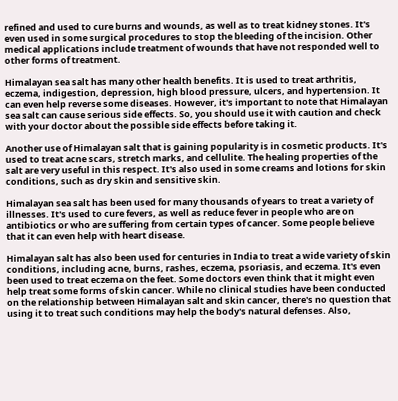refined and used to cure burns and wounds, as well as to treat kidney stones. It's even used in some surgical procedures to stop the bleeding of the incision. Other medical applications include treatment of wounds that have not responded well to other forms of treatment.

Himalayan sea salt has many other health benefits. It is used to treat arthritis, eczema, indigestion, depression, high blood pressure, ulcers, and hypertension. It can even help reverse some diseases. However, it's important to note that Himalayan sea salt can cause serious side effects. So, you should use it with caution and check with your doctor about the possible side effects before taking it.

Another use of Himalayan salt that is gaining popularity is in cosmetic products. It's used to treat acne scars, stretch marks, and cellulite. The healing properties of the salt are very useful in this respect. It's also used in some creams and lotions for skin conditions, such as dry skin and sensitive skin.

Himalayan sea salt has been used for many thousands of years to treat a variety of illnesses. It's used to cure fevers, as well as reduce fever in people who are on antibiotics or who are suffering from certain types of cancer. Some people believe that it can even help with heart disease.

Himalayan salt has also been used for centuries in India to treat a wide variety of skin conditions, including acne, burns, rashes, eczema, psoriasis, and eczema. It's even been used to treat eczema on the feet. Some doctors even think that it might even help treat some forms of skin cancer. While no clinical studies have been conducted on the relationship between Himalayan salt and skin cancer, there's no question that using it to treat such conditions may help the body's natural defenses. Also,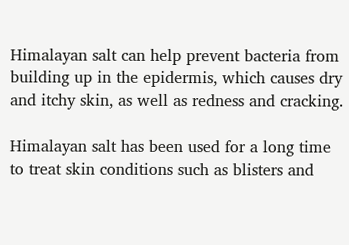Himalayan salt can help prevent bacteria from building up in the epidermis, which causes dry and itchy skin, as well as redness and cracking.

Himalayan salt has been used for a long time to treat skin conditions such as blisters and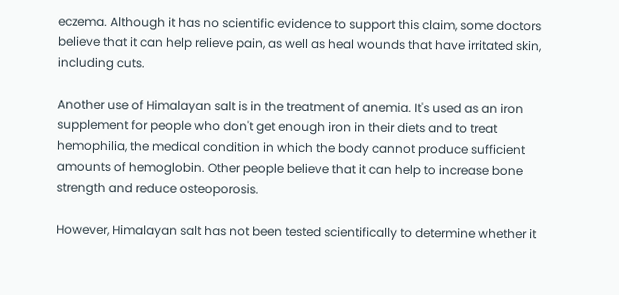eczema. Although it has no scientific evidence to support this claim, some doctors believe that it can help relieve pain, as well as heal wounds that have irritated skin, including cuts.

Another use of Himalayan salt is in the treatment of anemia. It's used as an iron supplement for people who don't get enough iron in their diets and to treat hemophilia, the medical condition in which the body cannot produce sufficient amounts of hemoglobin. Other people believe that it can help to increase bone strength and reduce osteoporosis.

However, Himalayan salt has not been tested scientifically to determine whether it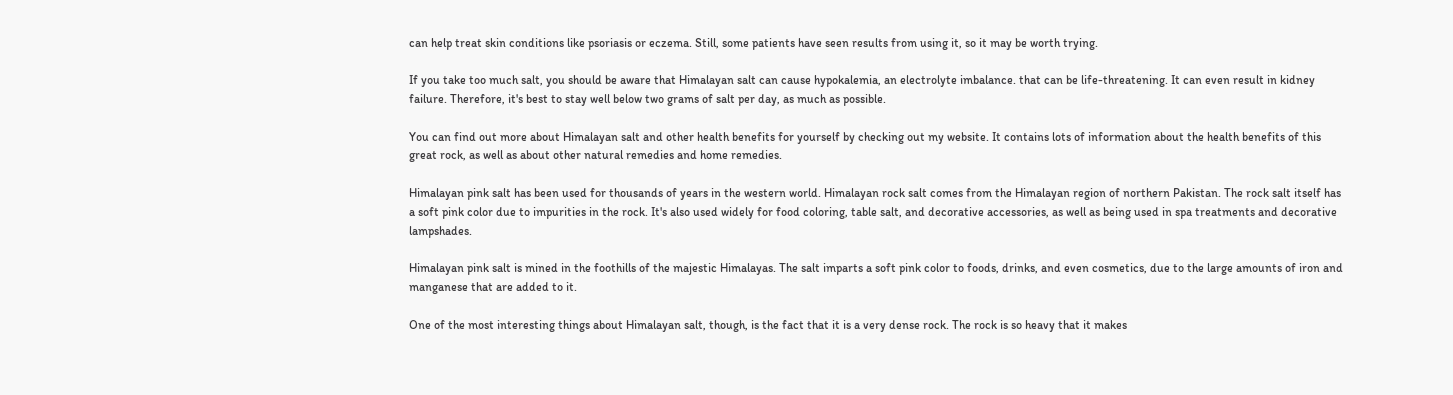can help treat skin conditions like psoriasis or eczema. Still, some patients have seen results from using it, so it may be worth trying.

If you take too much salt, you should be aware that Himalayan salt can cause hypokalemia, an electrolyte imbalance. that can be life-threatening. It can even result in kidney failure. Therefore, it's best to stay well below two grams of salt per day, as much as possible.

You can find out more about Himalayan salt and other health benefits for yourself by checking out my website. It contains lots of information about the health benefits of this great rock, as well as about other natural remedies and home remedies.

Himalayan pink salt has been used for thousands of years in the western world. Himalayan rock salt comes from the Himalayan region of northern Pakistan. The rock salt itself has a soft pink color due to impurities in the rock. It's also used widely for food coloring, table salt, and decorative accessories, as well as being used in spa treatments and decorative lampshades.

Himalayan pink salt is mined in the foothills of the majestic Himalayas. The salt imparts a soft pink color to foods, drinks, and even cosmetics, due to the large amounts of iron and manganese that are added to it.

One of the most interesting things about Himalayan salt, though, is the fact that it is a very dense rock. The rock is so heavy that it makes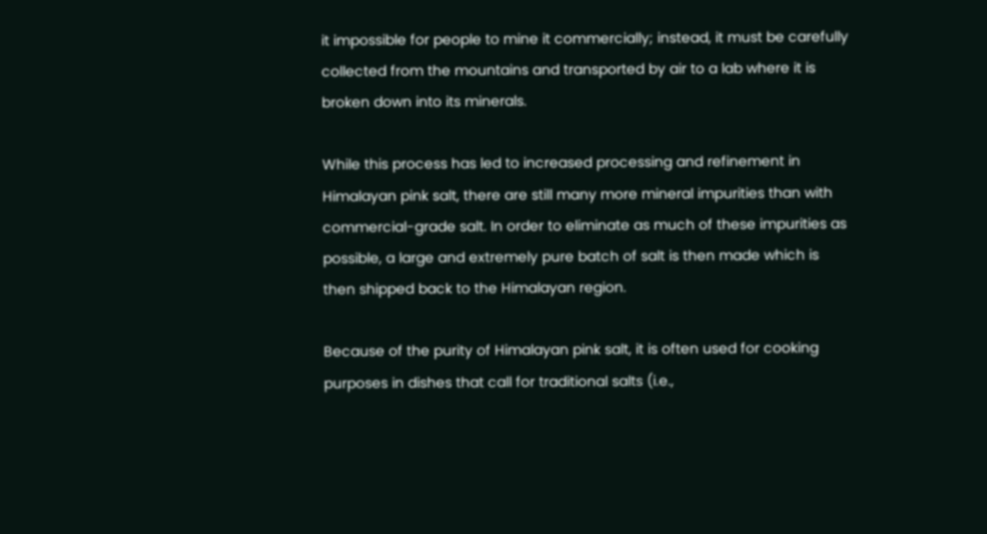it impossible for people to mine it commercially; instead, it must be carefully collected from the mountains and transported by air to a lab where it is broken down into its minerals.

While this process has led to increased processing and refinement in Himalayan pink salt, there are still many more mineral impurities than with commercial-grade salt. In order to eliminate as much of these impurities as possible, a large and extremely pure batch of salt is then made which is then shipped back to the Himalayan region.

Because of the purity of Himalayan pink salt, it is often used for cooking purposes in dishes that call for traditional salts (i.e.,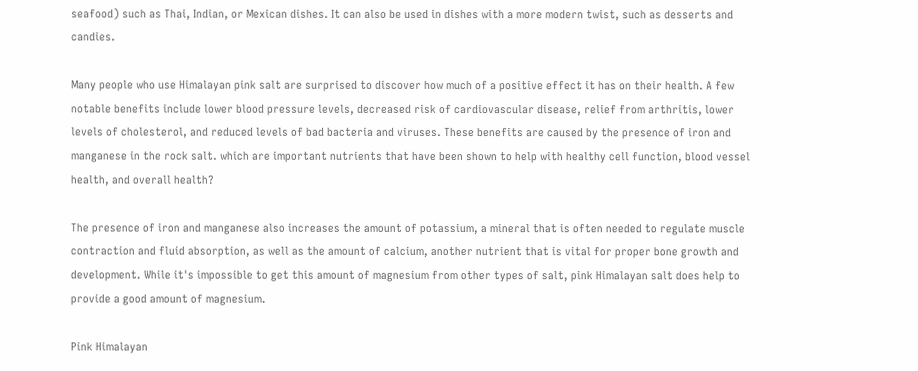seafood) such as Thai, Indian, or Mexican dishes. It can also be used in dishes with a more modern twist, such as desserts and candies.

Many people who use Himalayan pink salt are surprised to discover how much of a positive effect it has on their health. A few notable benefits include lower blood pressure levels, decreased risk of cardiovascular disease, relief from arthritis, lower levels of cholesterol, and reduced levels of bad bacteria and viruses. These benefits are caused by the presence of iron and manganese in the rock salt. which are important nutrients that have been shown to help with healthy cell function, blood vessel health, and overall health?

The presence of iron and manganese also increases the amount of potassium, a mineral that is often needed to regulate muscle contraction and fluid absorption, as well as the amount of calcium, another nutrient that is vital for proper bone growth and development. While it's impossible to get this amount of magnesium from other types of salt, pink Himalayan salt does help to provide a good amount of magnesium.

Pink Himalayan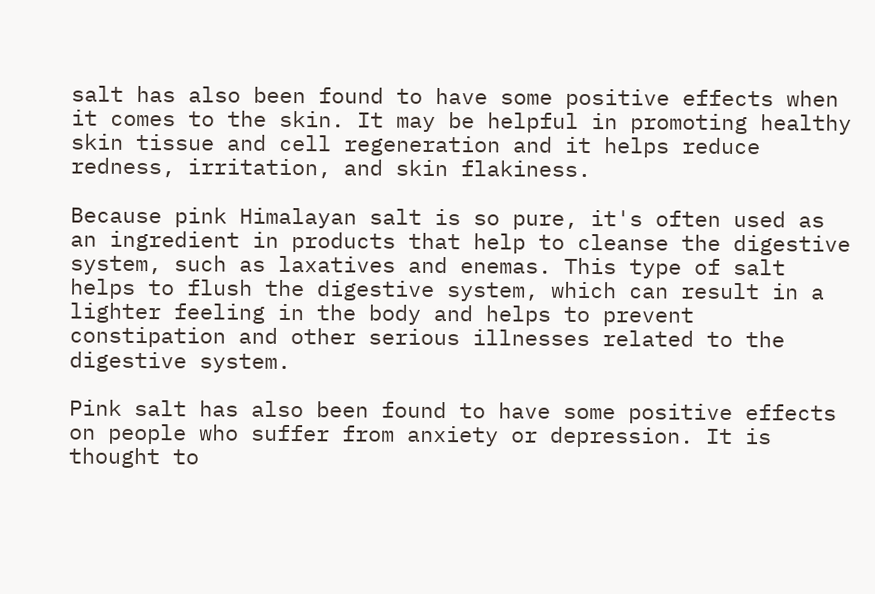salt has also been found to have some positive effects when it comes to the skin. It may be helpful in promoting healthy skin tissue and cell regeneration and it helps reduce redness, irritation, and skin flakiness.

Because pink Himalayan salt is so pure, it's often used as an ingredient in products that help to cleanse the digestive system, such as laxatives and enemas. This type of salt helps to flush the digestive system, which can result in a lighter feeling in the body and helps to prevent constipation and other serious illnesses related to the digestive system.

Pink salt has also been found to have some positive effects on people who suffer from anxiety or depression. It is thought to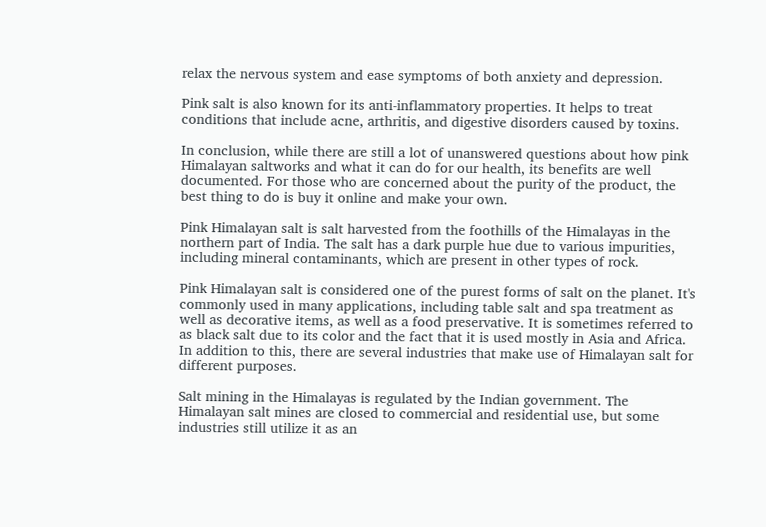relax the nervous system and ease symptoms of both anxiety and depression.

Pink salt is also known for its anti-inflammatory properties. It helps to treat conditions that include acne, arthritis, and digestive disorders caused by toxins.

In conclusion, while there are still a lot of unanswered questions about how pink Himalayan saltworks and what it can do for our health, its benefits are well documented. For those who are concerned about the purity of the product, the best thing to do is buy it online and make your own.

Pink Himalayan salt is salt harvested from the foothills of the Himalayas in the northern part of India. The salt has a dark purple hue due to various impurities, including mineral contaminants, which are present in other types of rock.

Pink Himalayan salt is considered one of the purest forms of salt on the planet. It's commonly used in many applications, including table salt and spa treatment as well as decorative items, as well as a food preservative. It is sometimes referred to as black salt due to its color and the fact that it is used mostly in Asia and Africa. In addition to this, there are several industries that make use of Himalayan salt for different purposes.

Salt mining in the Himalayas is regulated by the Indian government. The Himalayan salt mines are closed to commercial and residential use, but some industries still utilize it as an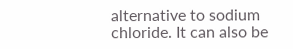alternative to sodium chloride. It can also be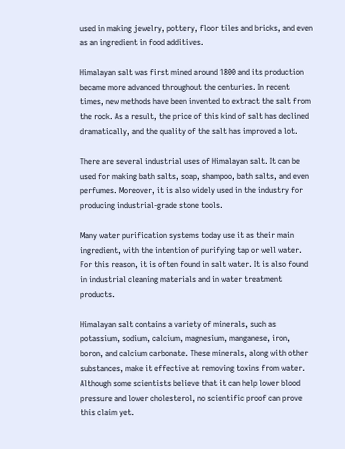used in making jewelry, pottery, floor tiles and bricks, and even as an ingredient in food additives.

Himalayan salt was first mined around 1800 and its production became more advanced throughout the centuries. In recent times, new methods have been invented to extract the salt from the rock. As a result, the price of this kind of salt has declined dramatically, and the quality of the salt has improved a lot.

There are several industrial uses of Himalayan salt. It can be used for making bath salts, soap, shampoo, bath salts, and even perfumes. Moreover, it is also widely used in the industry for producing industrial-grade stone tools.

Many water purification systems today use it as their main ingredient, with the intention of purifying tap or well water. For this reason, it is often found in salt water. It is also found in industrial cleaning materials and in water treatment products.

Himalayan salt contains a variety of minerals, such as potassium, sodium, calcium, magnesium, manganese, iron, boron, and calcium carbonate. These minerals, along with other substances, make it effective at removing toxins from water. Although some scientists believe that it can help lower blood pressure and lower cholesterol, no scientific proof can prove this claim yet.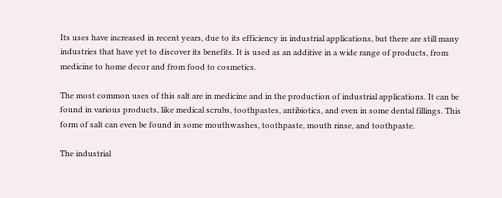Its uses have increased in recent years, due to its efficiency in industrial applications, but there are still many industries that have yet to discover its benefits. It is used as an additive in a wide range of products, from medicine to home decor and from food to cosmetics.

The most common uses of this salt are in medicine and in the production of industrial applications. It can be found in various products, like medical scrubs, toothpastes, antibiotics, and even in some dental fillings. This form of salt can even be found in some mouthwashes, toothpaste, mouth rinse, and toothpaste.

The industrial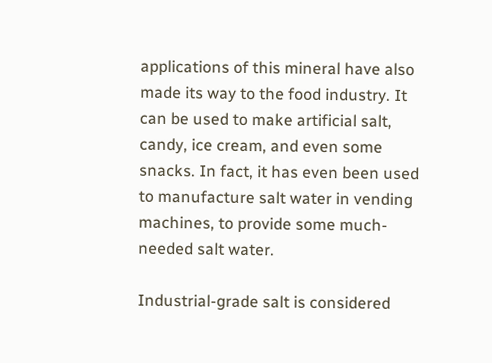applications of this mineral have also made its way to the food industry. It can be used to make artificial salt, candy, ice cream, and even some snacks. In fact, it has even been used to manufacture salt water in vending machines, to provide some much-needed salt water.

Industrial-grade salt is considered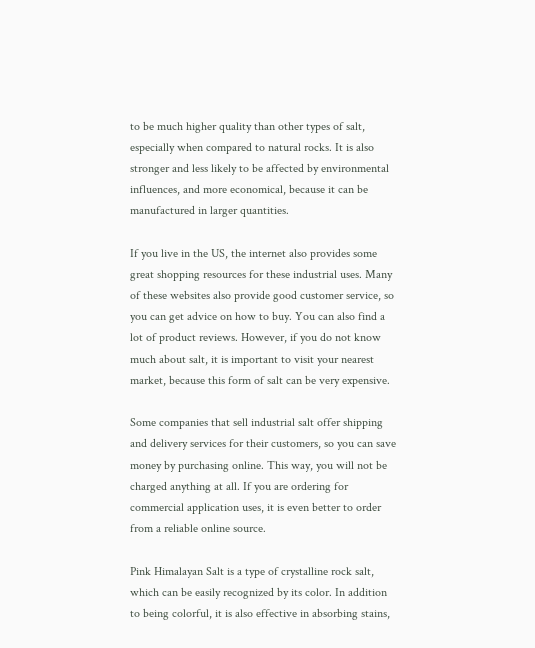to be much higher quality than other types of salt, especially when compared to natural rocks. It is also stronger and less likely to be affected by environmental influences, and more economical, because it can be manufactured in larger quantities.

If you live in the US, the internet also provides some great shopping resources for these industrial uses. Many of these websites also provide good customer service, so you can get advice on how to buy. You can also find a lot of product reviews. However, if you do not know much about salt, it is important to visit your nearest market, because this form of salt can be very expensive.

Some companies that sell industrial salt offer shipping and delivery services for their customers, so you can save money by purchasing online. This way, you will not be charged anything at all. If you are ordering for commercial application uses, it is even better to order from a reliable online source.

Pink Himalayan Salt is a type of crystalline rock salt, which can be easily recognized by its color. In addition to being colorful, it is also effective in absorbing stains,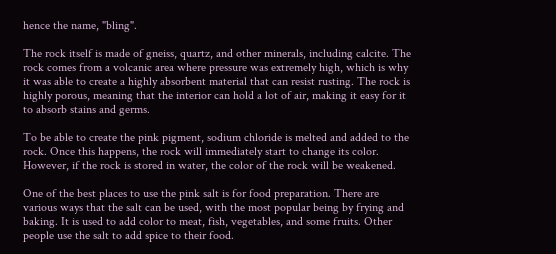hence the name, "bling".

The rock itself is made of gneiss, quartz, and other minerals, including calcite. The rock comes from a volcanic area where pressure was extremely high, which is why it was able to create a highly absorbent material that can resist rusting. The rock is highly porous, meaning that the interior can hold a lot of air, making it easy for it to absorb stains and germs.

To be able to create the pink pigment, sodium chloride is melted and added to the rock. Once this happens, the rock will immediately start to change its color. However, if the rock is stored in water, the color of the rock will be weakened.

One of the best places to use the pink salt is for food preparation. There are various ways that the salt can be used, with the most popular being by frying and baking. It is used to add color to meat, fish, vegetables, and some fruits. Other people use the salt to add spice to their food.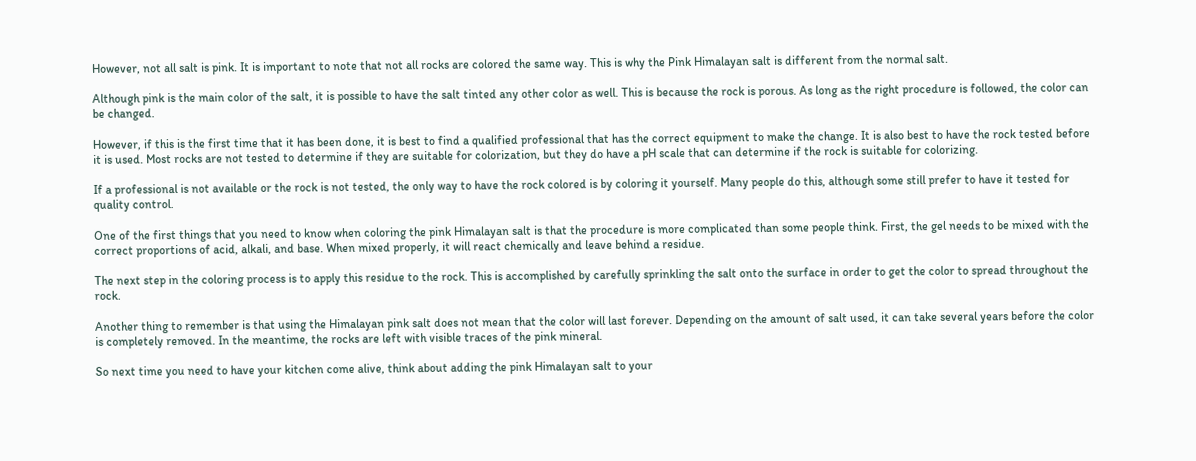However, not all salt is pink. It is important to note that not all rocks are colored the same way. This is why the Pink Himalayan salt is different from the normal salt.

Although pink is the main color of the salt, it is possible to have the salt tinted any other color as well. This is because the rock is porous. As long as the right procedure is followed, the color can be changed.

However, if this is the first time that it has been done, it is best to find a qualified professional that has the correct equipment to make the change. It is also best to have the rock tested before it is used. Most rocks are not tested to determine if they are suitable for colorization, but they do have a pH scale that can determine if the rock is suitable for colorizing.

If a professional is not available or the rock is not tested, the only way to have the rock colored is by coloring it yourself. Many people do this, although some still prefer to have it tested for quality control.

One of the first things that you need to know when coloring the pink Himalayan salt is that the procedure is more complicated than some people think. First, the gel needs to be mixed with the correct proportions of acid, alkali, and base. When mixed properly, it will react chemically and leave behind a residue.

The next step in the coloring process is to apply this residue to the rock. This is accomplished by carefully sprinkling the salt onto the surface in order to get the color to spread throughout the rock.

Another thing to remember is that using the Himalayan pink salt does not mean that the color will last forever. Depending on the amount of salt used, it can take several years before the color is completely removed. In the meantime, the rocks are left with visible traces of the pink mineral.

So next time you need to have your kitchen come alive, think about adding the pink Himalayan salt to your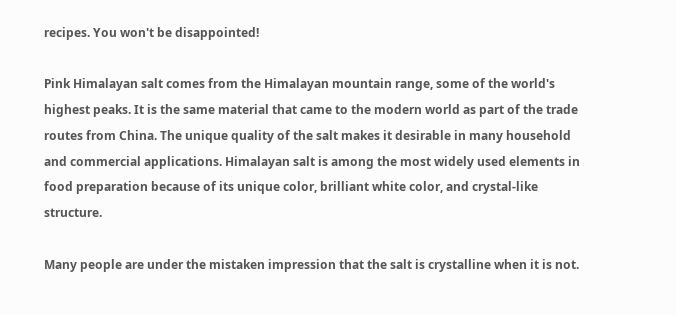recipes. You won't be disappointed!

Pink Himalayan salt comes from the Himalayan mountain range, some of the world's highest peaks. It is the same material that came to the modern world as part of the trade routes from China. The unique quality of the salt makes it desirable in many household and commercial applications. Himalayan salt is among the most widely used elements in food preparation because of its unique color, brilliant white color, and crystal-like structure.

Many people are under the mistaken impression that the salt is crystalline when it is not.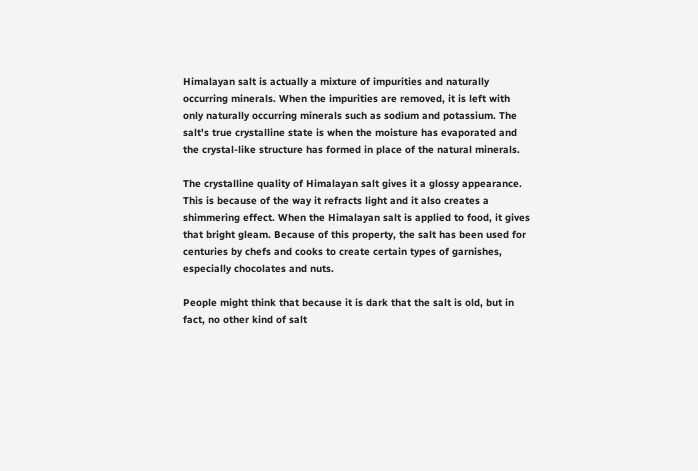Himalayan salt is actually a mixture of impurities and naturally occurring minerals. When the impurities are removed, it is left with only naturally occurring minerals such as sodium and potassium. The salt's true crystalline state is when the moisture has evaporated and the crystal-like structure has formed in place of the natural minerals.

The crystalline quality of Himalayan salt gives it a glossy appearance. This is because of the way it refracts light and it also creates a shimmering effect. When the Himalayan salt is applied to food, it gives that bright gleam. Because of this property, the salt has been used for centuries by chefs and cooks to create certain types of garnishes, especially chocolates and nuts.

People might think that because it is dark that the salt is old, but in fact, no other kind of salt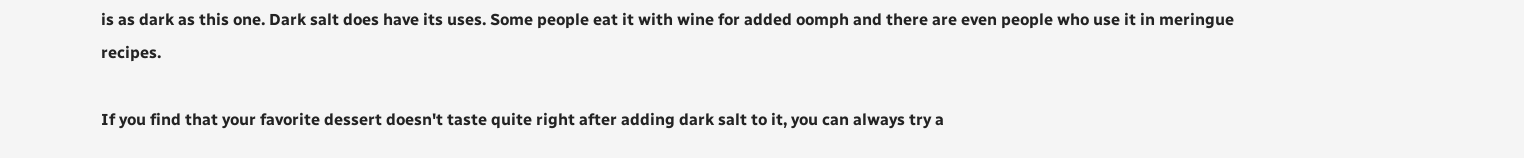is as dark as this one. Dark salt does have its uses. Some people eat it with wine for added oomph and there are even people who use it in meringue recipes.

If you find that your favorite dessert doesn't taste quite right after adding dark salt to it, you can always try a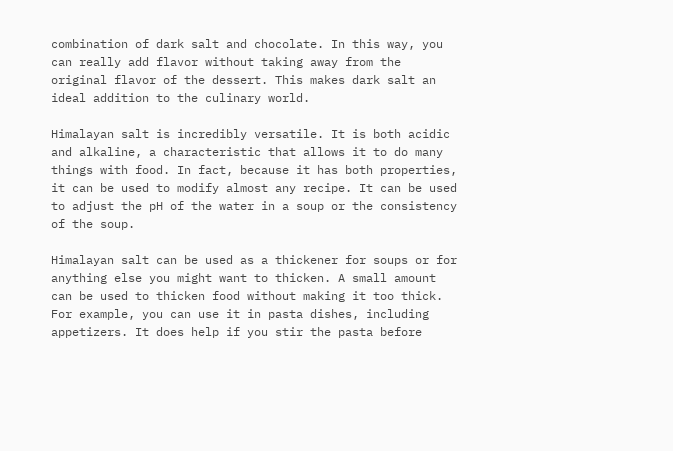combination of dark salt and chocolate. In this way, you can really add flavor without taking away from the original flavor of the dessert. This makes dark salt an ideal addition to the culinary world.

Himalayan salt is incredibly versatile. It is both acidic and alkaline, a characteristic that allows it to do many things with food. In fact, because it has both properties, it can be used to modify almost any recipe. It can be used to adjust the pH of the water in a soup or the consistency of the soup.

Himalayan salt can be used as a thickener for soups or for anything else you might want to thicken. A small amount can be used to thicken food without making it too thick. For example, you can use it in pasta dishes, including appetizers. It does help if you stir the pasta before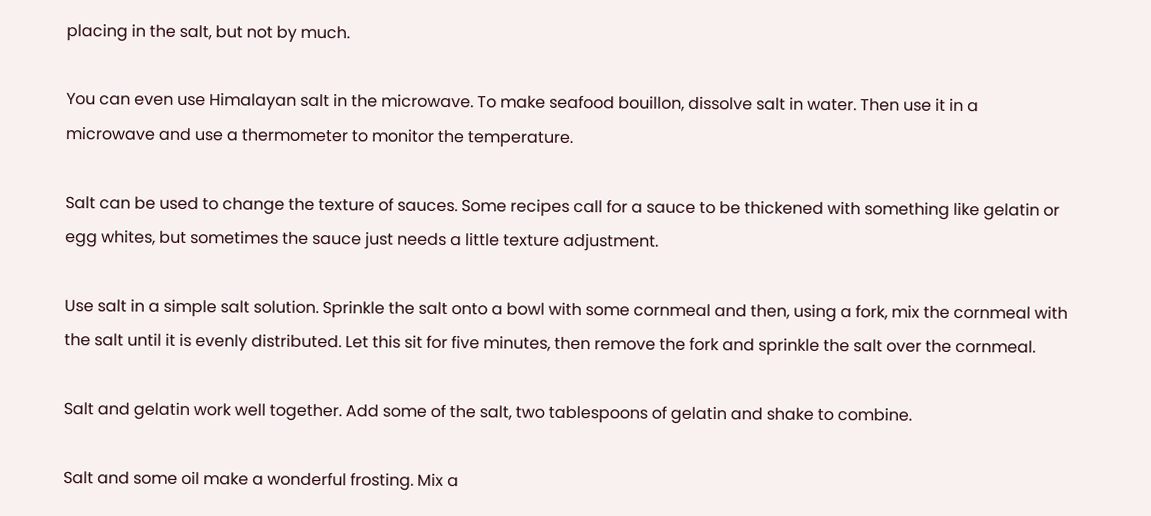placing in the salt, but not by much.

You can even use Himalayan salt in the microwave. To make seafood bouillon, dissolve salt in water. Then use it in a microwave and use a thermometer to monitor the temperature.

Salt can be used to change the texture of sauces. Some recipes call for a sauce to be thickened with something like gelatin or egg whites, but sometimes the sauce just needs a little texture adjustment.

Use salt in a simple salt solution. Sprinkle the salt onto a bowl with some cornmeal and then, using a fork, mix the cornmeal with the salt until it is evenly distributed. Let this sit for five minutes, then remove the fork and sprinkle the salt over the cornmeal.

Salt and gelatin work well together. Add some of the salt, two tablespoons of gelatin and shake to combine.

Salt and some oil make a wonderful frosting. Mix a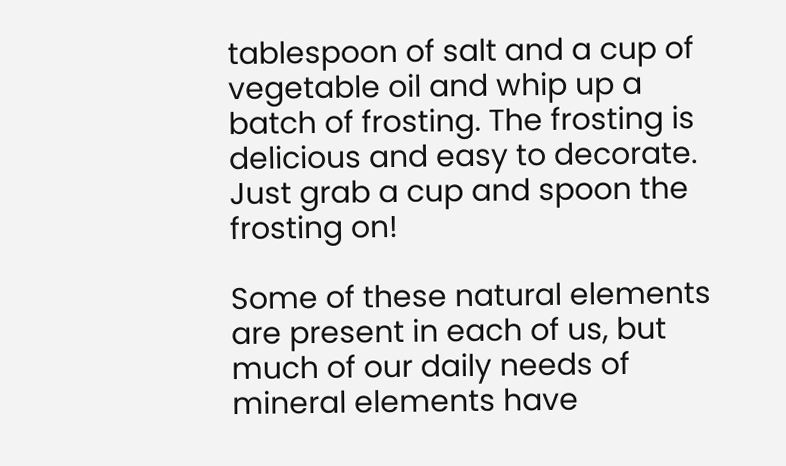tablespoon of salt and a cup of vegetable oil and whip up a batch of frosting. The frosting is delicious and easy to decorate. Just grab a cup and spoon the frosting on!

Some of these natural elements are present in each of us, but much of our daily needs of mineral elements have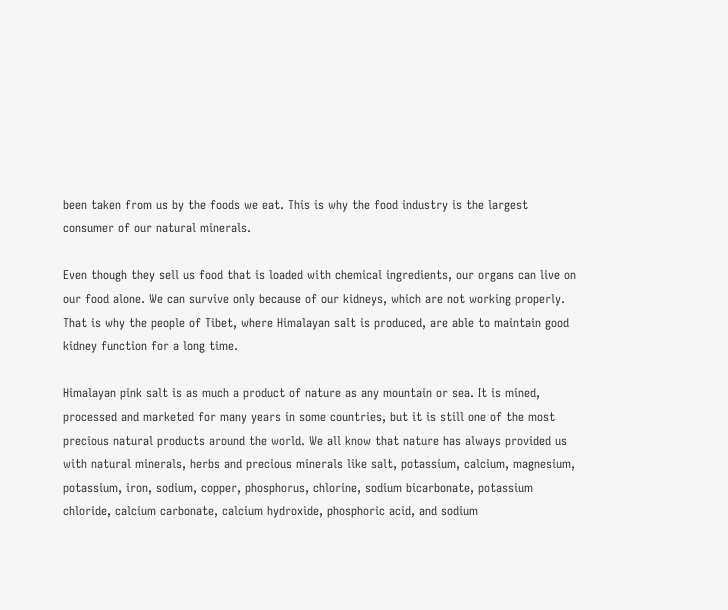been taken from us by the foods we eat. This is why the food industry is the largest consumer of our natural minerals.

Even though they sell us food that is loaded with chemical ingredients, our organs can live on our food alone. We can survive only because of our kidneys, which are not working properly. That is why the people of Tibet, where Himalayan salt is produced, are able to maintain good kidney function for a long time.

Himalayan pink salt is as much a product of nature as any mountain or sea. It is mined, processed and marketed for many years in some countries, but it is still one of the most precious natural products around the world. We all know that nature has always provided us with natural minerals, herbs and precious minerals like salt, potassium, calcium, magnesium, potassium, iron, sodium, copper, phosphorus, chlorine, sodium bicarbonate, potassium chloride, calcium carbonate, calcium hydroxide, phosphoric acid, and sodium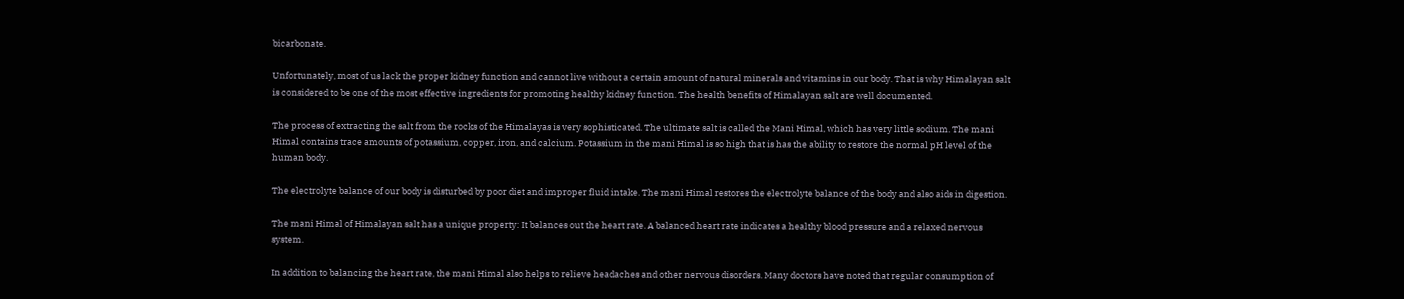bicarbonate.

Unfortunately, most of us lack the proper kidney function and cannot live without a certain amount of natural minerals and vitamins in our body. That is why Himalayan salt is considered to be one of the most effective ingredients for promoting healthy kidney function. The health benefits of Himalayan salt are well documented.

The process of extracting the salt from the rocks of the Himalayas is very sophisticated. The ultimate salt is called the Mani Himal, which has very little sodium. The mani Himal contains trace amounts of potassium, copper, iron, and calcium. Potassium in the mani Himal is so high that is has the ability to restore the normal pH level of the human body.

The electrolyte balance of our body is disturbed by poor diet and improper fluid intake. The mani Himal restores the electrolyte balance of the body and also aids in digestion.

The mani Himal of Himalayan salt has a unique property: It balances out the heart rate. A balanced heart rate indicates a healthy blood pressure and a relaxed nervous system.

In addition to balancing the heart rate, the mani Himal also helps to relieve headaches and other nervous disorders. Many doctors have noted that regular consumption of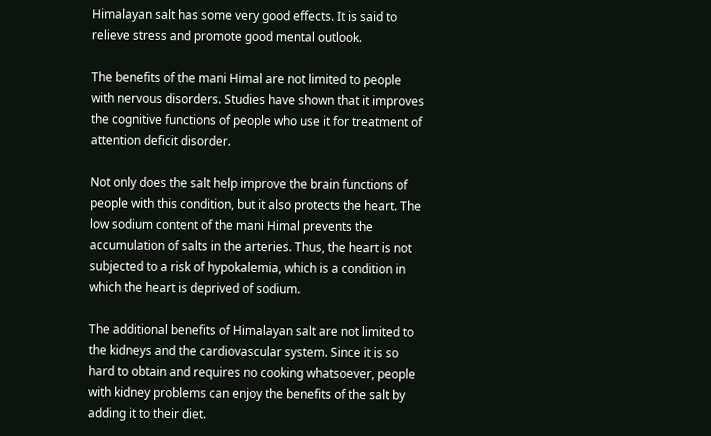Himalayan salt has some very good effects. It is said to relieve stress and promote good mental outlook.

The benefits of the mani Himal are not limited to people with nervous disorders. Studies have shown that it improves the cognitive functions of people who use it for treatment of attention deficit disorder.

Not only does the salt help improve the brain functions of people with this condition, but it also protects the heart. The low sodium content of the mani Himal prevents the accumulation of salts in the arteries. Thus, the heart is not subjected to a risk of hypokalemia, which is a condition in which the heart is deprived of sodium.

The additional benefits of Himalayan salt are not limited to the kidneys and the cardiovascular system. Since it is so hard to obtain and requires no cooking whatsoever, people with kidney problems can enjoy the benefits of the salt by adding it to their diet.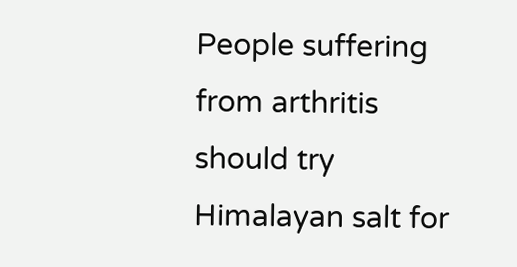People suffering from arthritis should try Himalayan salt for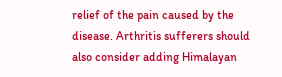relief of the pain caused by the disease. Arthritis sufferers should also consider adding Himalayan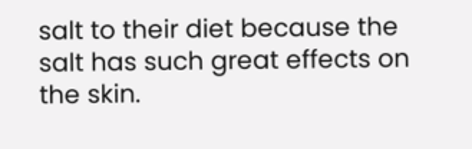salt to their diet because the salt has such great effects on the skin.